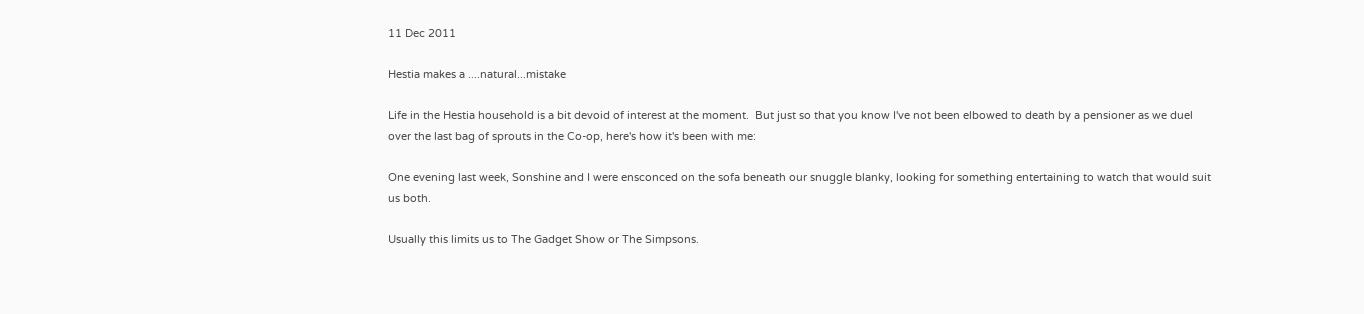11 Dec 2011

Hestia makes a ....natural...mistake

Life in the Hestia household is a bit devoid of interest at the moment.  But just so that you know I've not been elbowed to death by a pensioner as we duel over the last bag of sprouts in the Co-op, here's how it's been with me:

One evening last week, Sonshine and I were ensconced on the sofa beneath our snuggle blanky, looking for something entertaining to watch that would suit us both.

Usually this limits us to The Gadget Show or The Simpsons.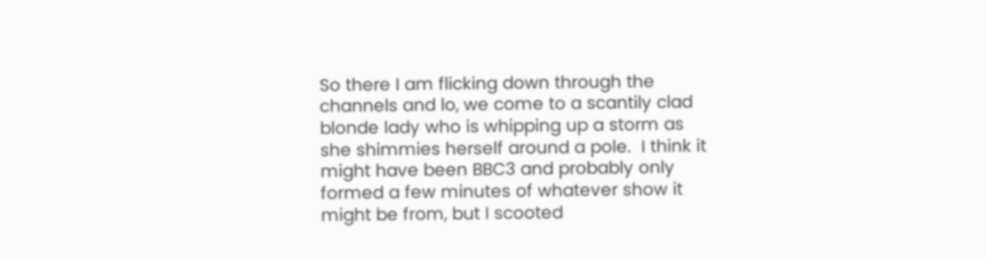So there I am flicking down through the channels and lo, we come to a scantily clad blonde lady who is whipping up a storm as she shimmies herself around a pole.  I think it might have been BBC3 and probably only formed a few minutes of whatever show it might be from, but I scooted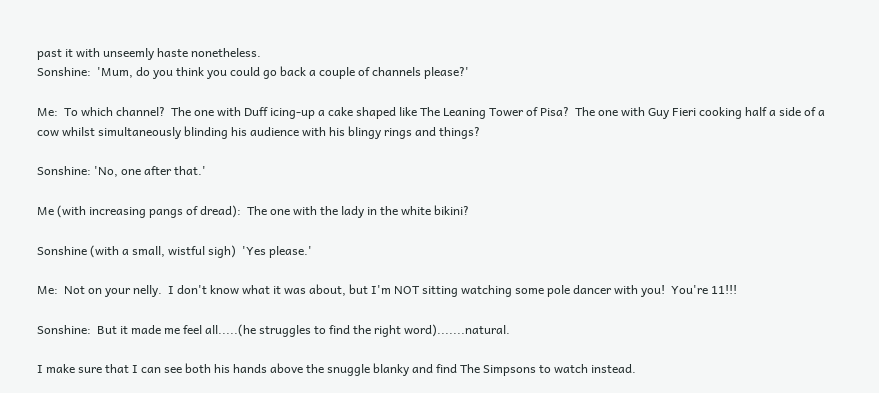past it with unseemly haste nonetheless.
Sonshine:  'Mum, do you think you could go back a couple of channels please?'

Me:  To which channel?  The one with Duff icing-up a cake shaped like The Leaning Tower of Pisa?  The one with Guy Fieri cooking half a side of a cow whilst simultaneously blinding his audience with his blingy rings and things?

Sonshine: 'No, one after that.'

Me (with increasing pangs of dread):  The one with the lady in the white bikini?

Sonshine (with a small, wistful sigh)  'Yes please.'

Me:  Not on your nelly.  I don't know what it was about, but I'm NOT sitting watching some pole dancer with you!  You're 11!!!

Sonshine:  But it made me feel all.....(he struggles to find the right word).......natural.

I make sure that I can see both his hands above the snuggle blanky and find The Simpsons to watch instead.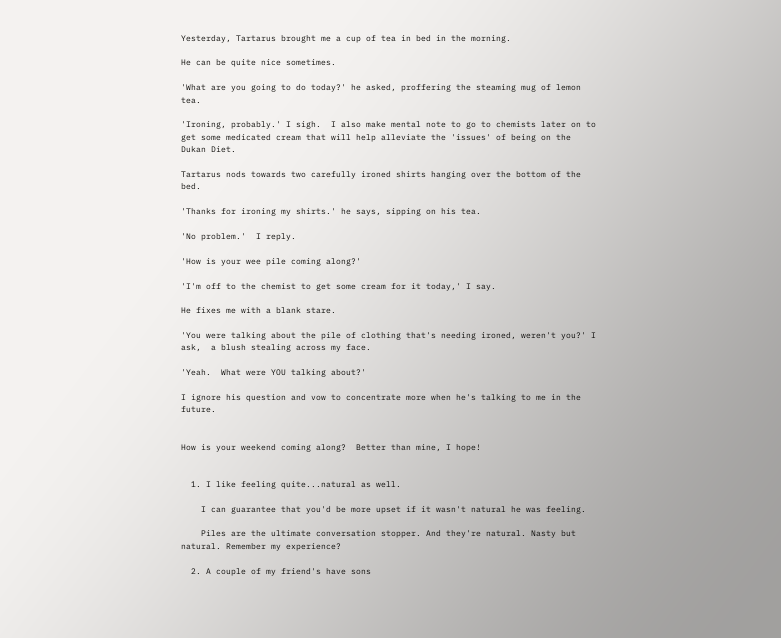Yesterday, Tartarus brought me a cup of tea in bed in the morning.

He can be quite nice sometimes.

'What are you going to do today?' he asked, proffering the steaming mug of lemon tea.

'Ironing, probably.' I sigh.  I also make mental note to go to chemists later on to get some medicated cream that will help alleviate the 'issues' of being on the Dukan Diet.

Tartarus nods towards two carefully ironed shirts hanging over the bottom of the bed.

'Thanks for ironing my shirts.' he says, sipping on his tea.

'No problem.'  I reply.

'How is your wee pile coming along?'

'I'm off to the chemist to get some cream for it today,' I say.

He fixes me with a blank stare.

'You were talking about the pile of clothing that's needing ironed, weren't you?' I ask,  a blush stealing across my face.

'Yeah.  What were YOU talking about?'

I ignore his question and vow to concentrate more when he's talking to me in the future.


How is your weekend coming along?  Better than mine, I hope!


  1. I like feeling quite...natural as well.

    I can guarantee that you'd be more upset if it wasn't natural he was feeling.

    Piles are the ultimate conversation stopper. And they're natural. Nasty but natural. Remember my experience?

  2. A couple of my friend's have sons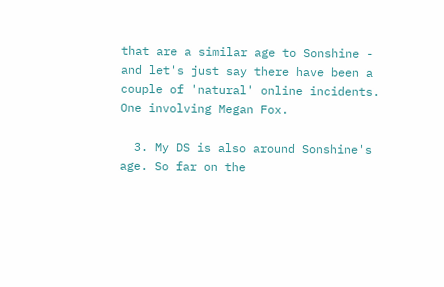that are a similar age to Sonshine - and let's just say there have been a couple of 'natural' online incidents. One involving Megan Fox.

  3. My DS is also around Sonshine's age. So far on the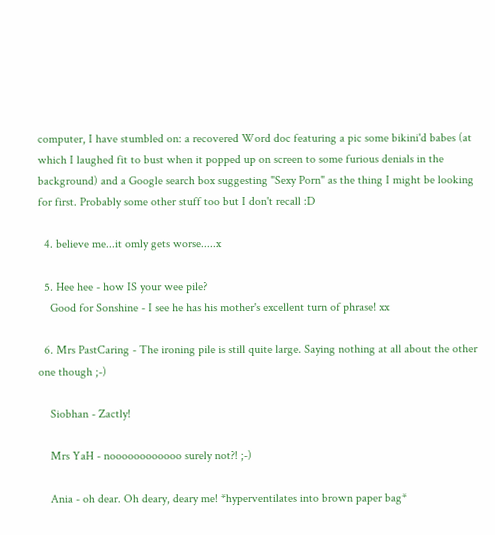computer, I have stumbled on: a recovered Word doc featuring a pic some bikini'd babes (at which I laughed fit to bust when it popped up on screen to some furious denials in the background) and a Google search box suggesting "Sexy Porn" as the thing I might be looking for first. Probably some other stuff too but I don't recall :D

  4. believe me...it omly gets worse.....x

  5. Hee hee - how IS your wee pile?
    Good for Sonshine - I see he has his mother's excellent turn of phrase! xx

  6. Mrs PastCaring - The ironing pile is still quite large. Saying nothing at all about the other one though ;-)

    Siobhan - Zactly!

    Mrs YaH - noooooooooooo surely not?! ;-)

    Ania - oh dear. Oh deary, deary me! *hyperventilates into brown paper bag*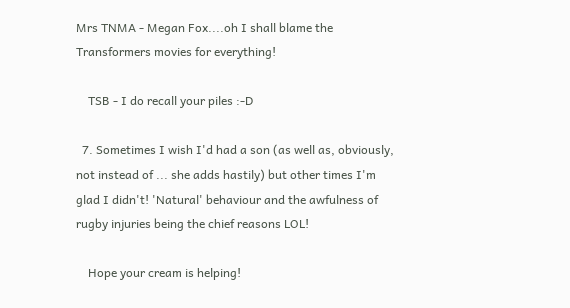Mrs TNMA - Megan Fox....oh I shall blame the Transformers movies for everything!

    TSB - I do recall your piles :-D

  7. Sometimes I wish I'd had a son (as well as, obviously, not instead of ... she adds hastily) but other times I'm glad I didn't! 'Natural' behaviour and the awfulness of rugby injuries being the chief reasons LOL!

    Hope your cream is helping!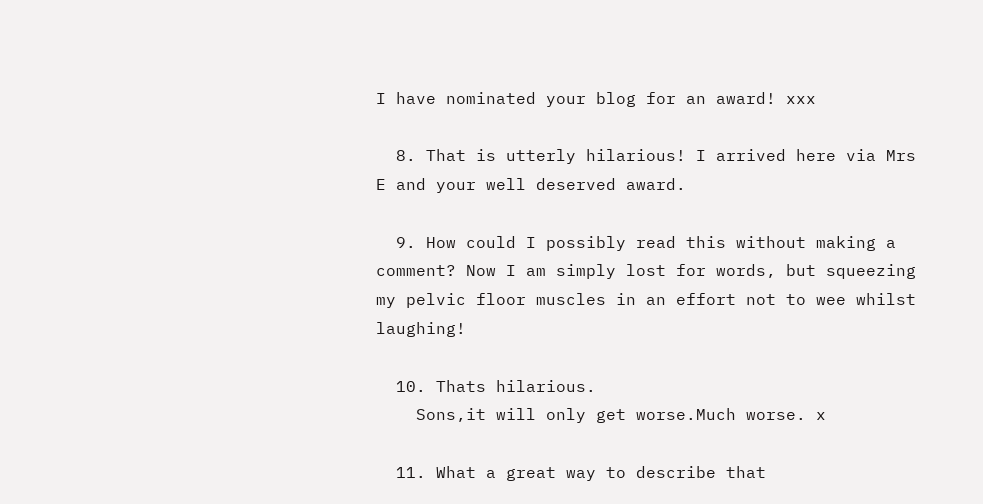I have nominated your blog for an award! xxx

  8. That is utterly hilarious! I arrived here via Mrs E and your well deserved award.

  9. How could I possibly read this without making a comment? Now I am simply lost for words, but squeezing my pelvic floor muscles in an effort not to wee whilst laughing!

  10. Thats hilarious.
    Sons,it will only get worse.Much worse. x

  11. What a great way to describe that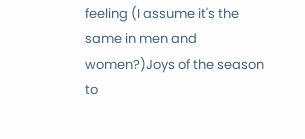feeling (I assume it's the same in men and women?)Joys of the season to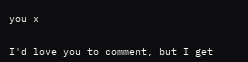you x


I'd love you to comment, but I get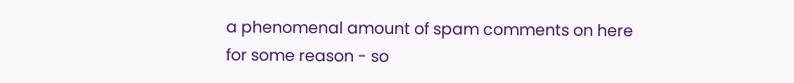a phenomenal amount of spam comments on here for some reason - so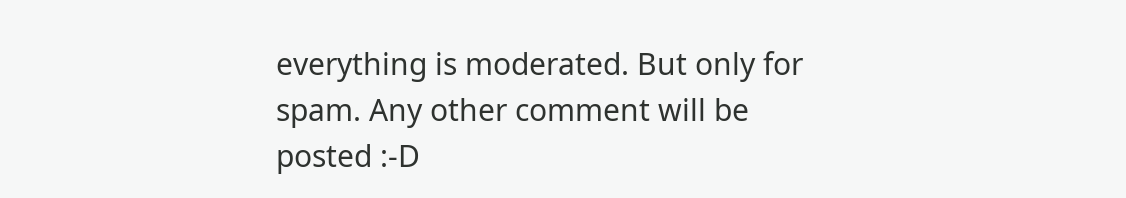everything is moderated. But only for spam. Any other comment will be posted :-D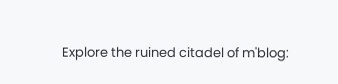Explore the ruined citadel of m'blog: